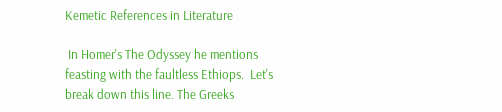Kemetic References in Literature

 In Homer's The Odyssey he mentions feasting with the faultless Ethiops.  Let's break down this line. The Greeks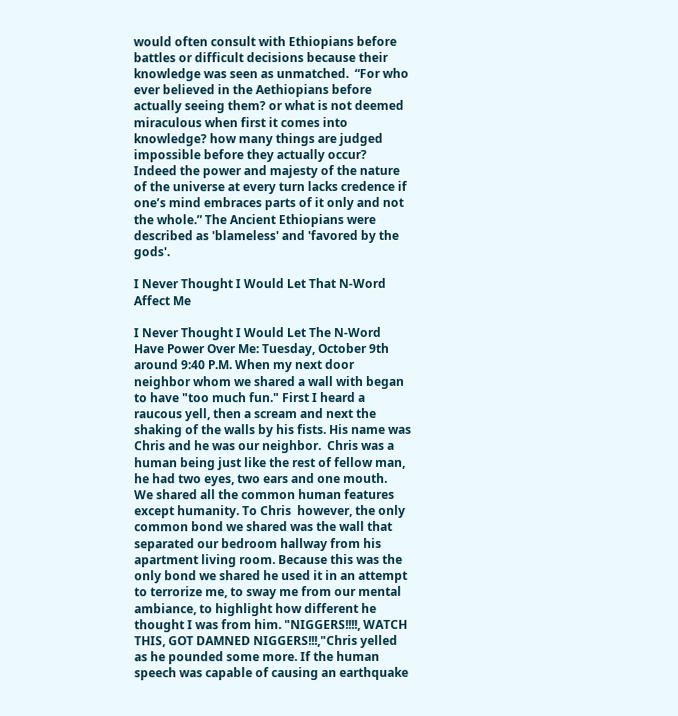would often consult with Ethiopians before battles or difficult decisions because their knowledge was seen as unmatched.  “For who ever believed in the Aethiopians before actually seeing them? or what is not deemed miraculous when first it comes into knowledge? how many things are judged impossible before they actually occur? Indeed the power and majesty of the nature of the universe at every turn lacks credence if one’s mind embraces parts of it only and not the whole.” The Ancient Ethiopians were described as 'blameless' and 'favored by the gods'.

I Never Thought I Would Let That N-Word Affect Me

I Never Thought I Would Let The N-Word Have Power Over Me: Tuesday, October 9th around 9:40 P.M. When my next door neighbor whom we shared a wall with began to have "too much fun." First I heard a raucous yell, then a scream and next the shaking of the walls by his fists. His name was Chris and he was our neighbor.  Chris was a human being just like the rest of fellow man, he had two eyes, two ears and one mouth.  We shared all the common human features except humanity. To Chris  however, the only common bond we shared was the wall that separated our bedroom hallway from his apartment living room. Because this was the only bond we shared he used it in an attempt to terrorize me, to sway me from our mental ambiance, to highlight how different he thought I was from him. "NIGGERS!!!!, WATCH THIS, GOT DAMNED NIGGERS!!!,"Chris yelled as he pounded some more. If the human speech was capable of causing an earthquake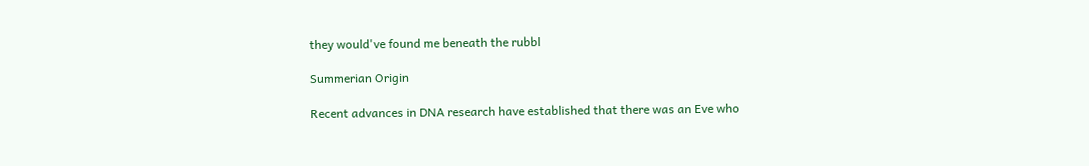they would've found me beneath the rubbl

Summerian Origin

Recent advances in DNA research have established that there was an Eve who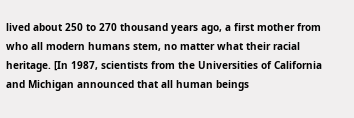lived about 250 to 270 thousand years ago, a first mother from who all modern humans stem, no matter what their racial heritage. [In 1987, scientists from the Universities of California and Michigan announced that all human beings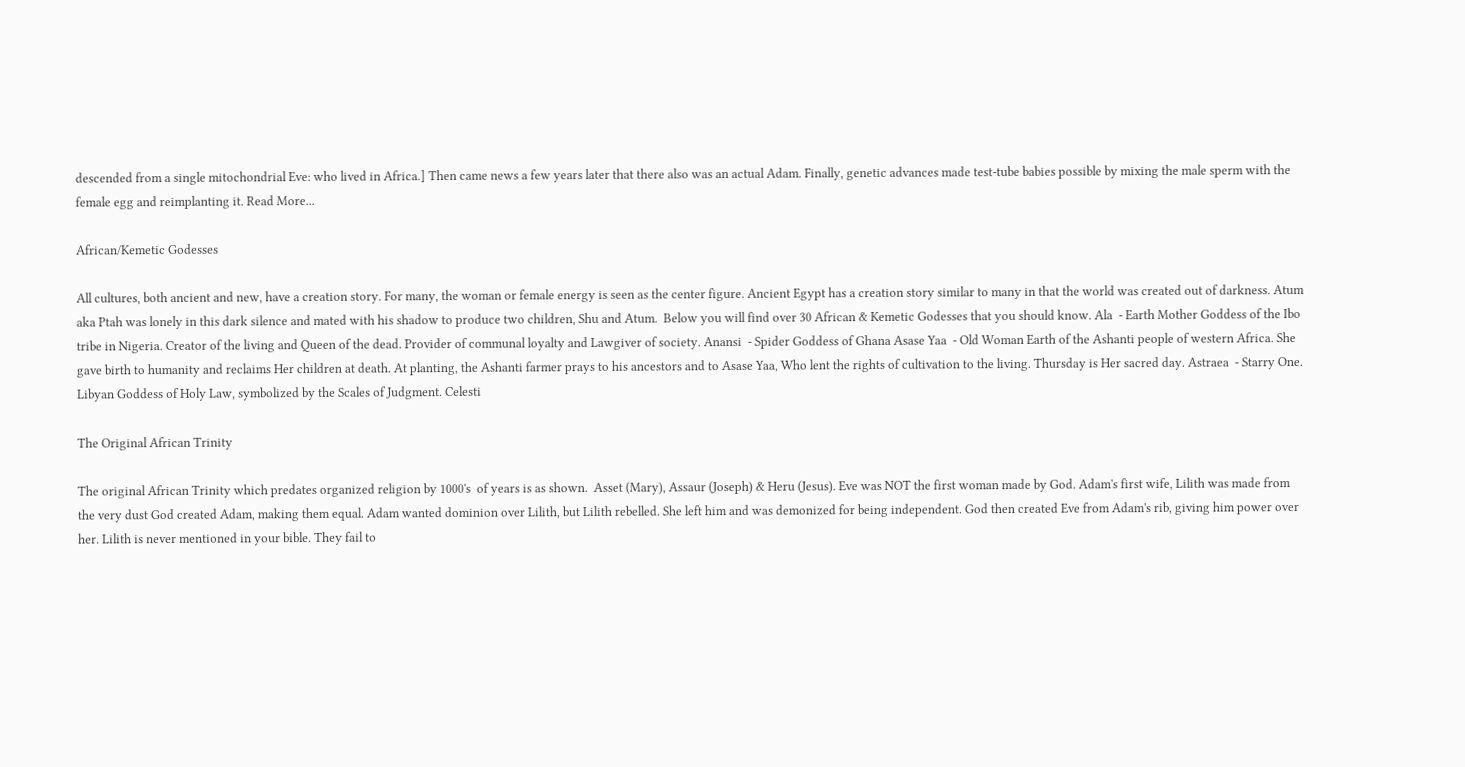descended from a single mitochondrial Eve: who lived in Africa.] Then came news a few years later that there also was an actual Adam. Finally, genetic advances made test-tube babies possible by mixing the male sperm with the female egg and reimplanting it. Read More...

African/Kemetic Godesses

All cultures, both ancient and new, have a creation story. For many, the woman or female energy is seen as the center figure. Ancient Egypt has a creation story similar to many in that the world was created out of darkness. Atum aka Ptah was lonely in this dark silence and mated with his shadow to produce two children, Shu and Atum.  Below you will find over 30 African & Kemetic Godesses that you should know. Ala  - Earth Mother Goddess of the Ibo tribe in Nigeria. Creator of the living and Queen of the dead. Provider of communal loyalty and Lawgiver of society. Anansi  - Spider Goddess of Ghana Asase Yaa  - Old Woman Earth of the Ashanti people of western Africa. She gave birth to humanity and reclaims Her children at death. At planting, the Ashanti farmer prays to his ancestors and to Asase Yaa, Who lent the rights of cultivation to the living. Thursday is Her sacred day. Astraea  - Starry One. Libyan Goddess of Holy Law, symbolized by the Scales of Judgment. Celesti

The Original African Trinity

The original African Trinity which predates organized religion by 1000's  of years is as shown.  Asset (Mary), Assaur (Joseph) & Heru (Jesus). Eve was NOT the first woman made by God. Adam's first wife, Lilith was made from the very dust God created Adam, making them equal. Adam wanted dominion over Lilith, but Lilith rebelled. She left him and was demonized for being independent. God then created Eve from Adam's rib, giving him power over her. Lilith is never mentioned in your bible. They fail to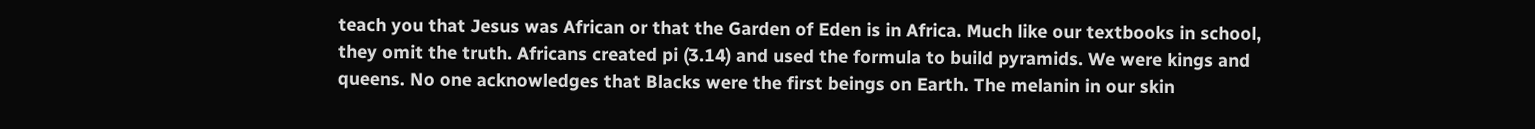teach you that Jesus was African or that the Garden of Eden is in Africa. Much like our textbooks in school, they omit the truth. Africans created pi (3.14) and used the formula to build pyramids. We were kings and queens. No one acknowledges that Blacks were the first beings on Earth. The melanin in our skin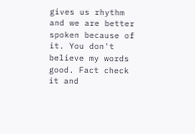gives us rhythm and we are better spoken because of it. You don't believe my words good. Fact check it and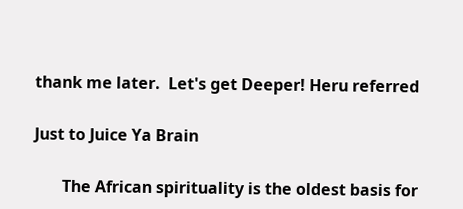thank me later.  Let's get Deeper! Heru referred

Just to Juice Ya Brain

       The African spirituality is the oldest basis for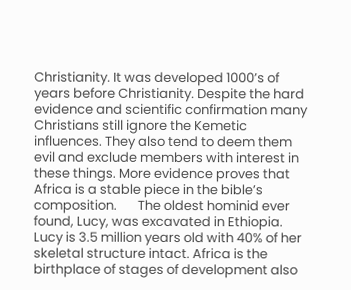Christianity. It was developed 1000’s of years before Christianity. Despite the hard evidence and scientific confirmation many Christians still ignore the Kemetic influences. They also tend to deem them evil and exclude members with interest in these things. More evidence proves that Africa is a stable piece in the bible’s composition.       The oldest hominid ever found, Lucy, was excavated in Ethiopia. Lucy is 3.5 million years old with 40% of her skeletal structure intact. Africa is the birthplace of stages of development also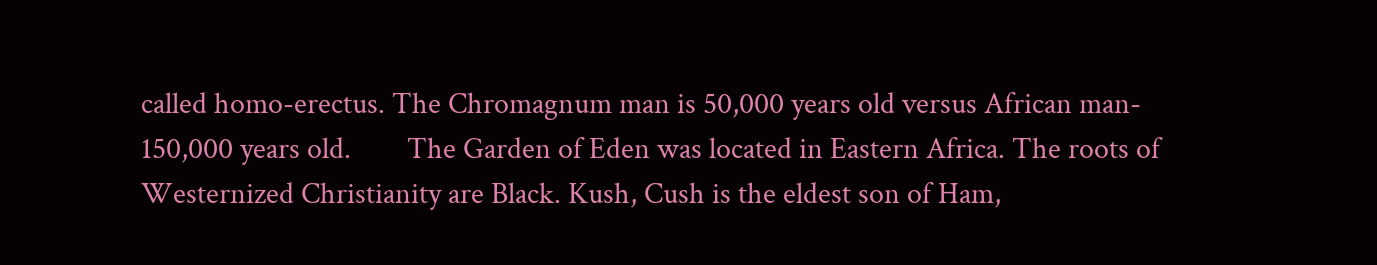called homo-erectus. The Chromagnum man is 50,000 years old versus African man- 150,000 years old.        The Garden of Eden was located in Eastern Africa. The roots of Westernized Christianity are Black. Kush, Cush is the eldest son of Ham,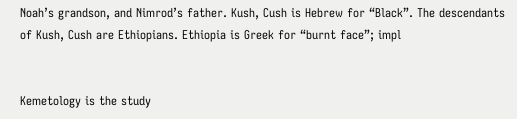Noah’s grandson, and Nimrod’s father. Kush, Cush is Hebrew for “Black”. The descendants of Kush, Cush are Ethiopians. Ethiopia is Greek for “burnt face”; impl


Kemetology is the study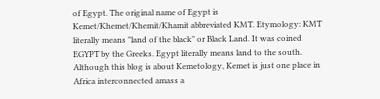of Egypt. The original name of Egypt is Kemet/Khemet/Khemit/Khamit abbreviated KMT. Etymology: KMT literally means "land of the black" or Black Land. It was coined EGYPT by the Greeks. Egypt literally means land to the south. Although this blog is about Kemetology, Kemet is just one place in Africa interconnected amass a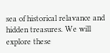sea of historical relavance and hidden treasures. We will explore these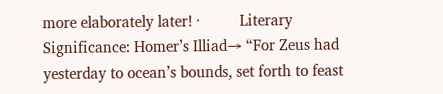more elaborately later! ·          Literary Significance: Homer’s Illiad→ “For Zeus had yesterday to ocean’s bounds, set forth to feast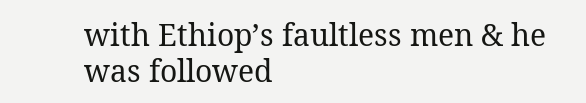with Ethiop’s faultless men & he was followed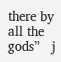there by all the gods”   j